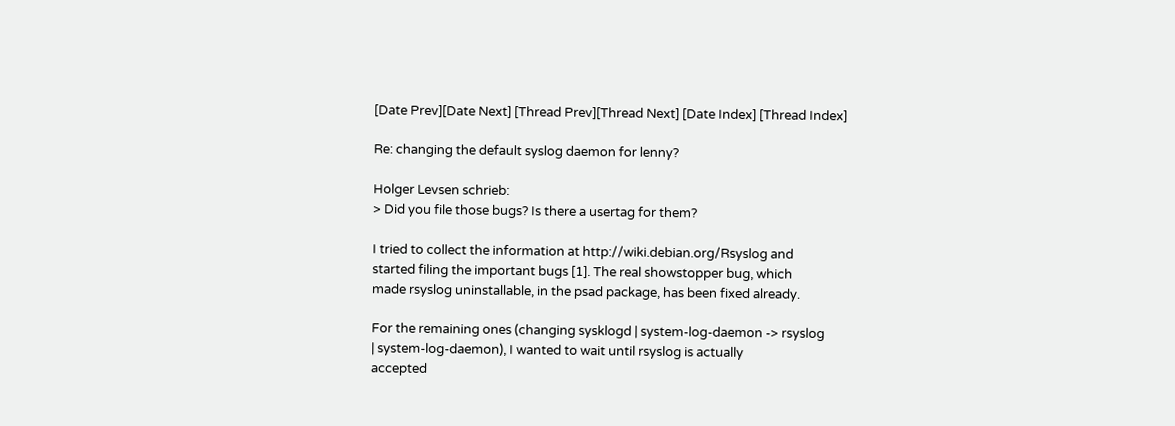[Date Prev][Date Next] [Thread Prev][Thread Next] [Date Index] [Thread Index]

Re: changing the default syslog daemon for lenny?

Holger Levsen schrieb:
> Did you file those bugs? Is there a usertag for them?

I tried to collect the information at http://wiki.debian.org/Rsyslog and
started filing the important bugs [1]. The real showstopper bug, which
made rsyslog uninstallable, in the psad package, has been fixed already.

For the remaining ones (changing sysklogd | system-log-daemon -> rsyslog
| system-log-daemon), I wanted to wait until rsyslog is actually
accepted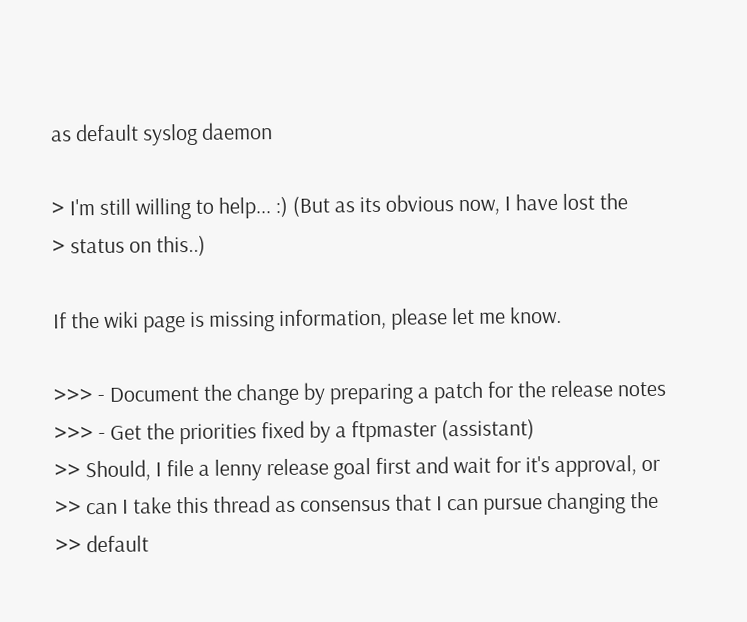as default syslog daemon

> I'm still willing to help... :) (But as its obvious now, I have lost the
> status on this..)

If the wiki page is missing information, please let me know.

>>> - Document the change by preparing a patch for the release notes
>>> - Get the priorities fixed by a ftpmaster (assistant)
>> Should, I file a lenny release goal first and wait for it's approval, or
>> can I take this thread as consensus that I can pursue changing the
>> default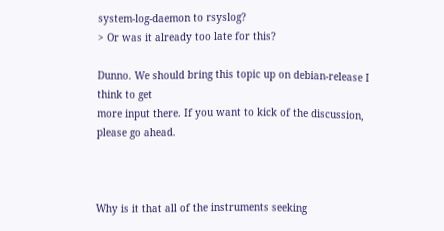system-log-daemon to rsyslog?
> Or was it already too late for this?

Dunno. We should bring this topic up on debian-release I think to get
more input there. If you want to kick of the discussion, please go ahead.



Why is it that all of the instruments seeking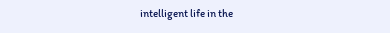intelligent life in the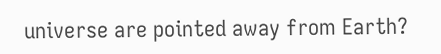universe are pointed away from Earth?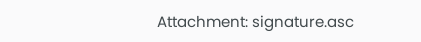Attachment: signature.asc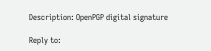Description: OpenPGP digital signature

Reply to: